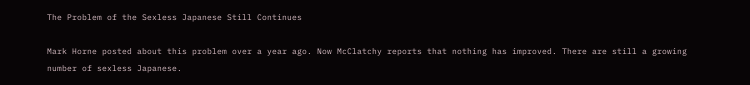The Problem of the Sexless Japanese Still Continues

Mark Horne posted about this problem over a year ago. Now McClatchy reports that nothing has improved. There are still a growing number of sexless Japanese.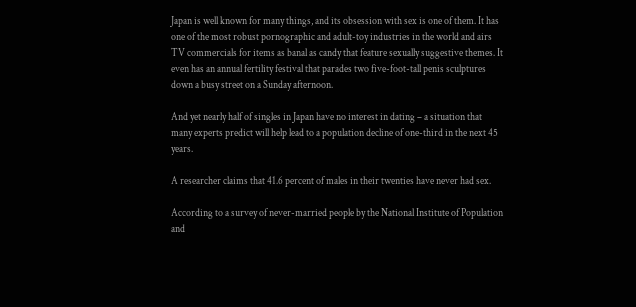Japan is well known for many things, and its obsession with sex is one of them. It has one of the most robust pornographic and adult-toy industries in the world and airs TV commercials for items as banal as candy that feature sexually suggestive themes. It even has an annual fertility festival that parades two five-foot-tall penis sculptures down a busy street on a Sunday afternoon.

And yet nearly half of singles in Japan have no interest in dating – a situation that many experts predict will help lead to a population decline of one-third in the next 45 years.

A researcher claims that 41.6 percent of males in their twenties have never had sex.

According to a survey of never-married people by the National Institute of Population and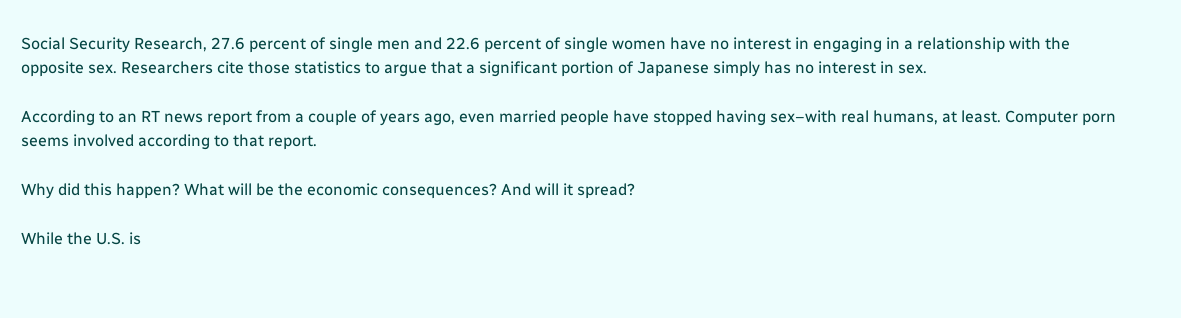Social Security Research, 27.6 percent of single men and 22.6 percent of single women have no interest in engaging in a relationship with the opposite sex. Researchers cite those statistics to argue that a significant portion of Japanese simply has no interest in sex.

According to an RT news report from a couple of years ago, even married people have stopped having sex–with real humans, at least. Computer porn seems involved according to that report.

Why did this happen? What will be the economic consequences? And will it spread?

While the U.S. is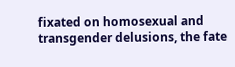fixated on homosexual and transgender delusions, the fate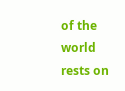of the world rests on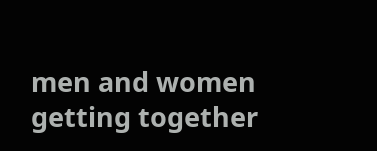men and women getting together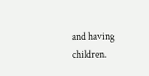and having children.